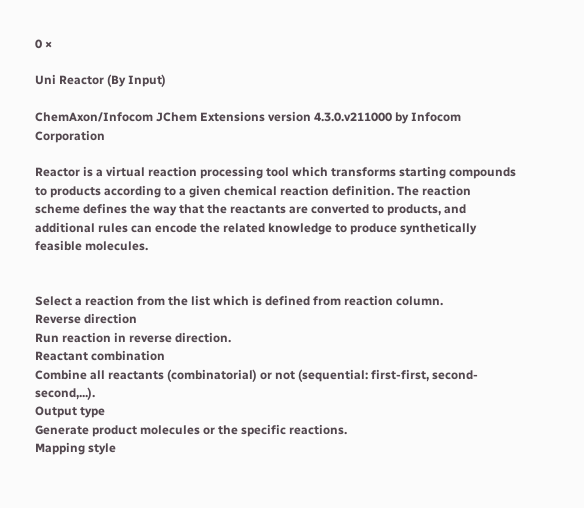0 ×

Uni Reactor (By Input)

ChemAxon/Infocom JChem Extensions version 4.3.0.v211000 by Infocom Corporation

Reactor is a virtual reaction processing tool which transforms starting compounds to products according to a given chemical reaction definition. The reaction scheme defines the way that the reactants are converted to products, and additional rules can encode the related knowledge to produce synthetically feasible molecules.


Select a reaction from the list which is defined from reaction column.
Reverse direction
Run reaction in reverse direction.
Reactant combination
Combine all reactants (combinatorial) or not (sequential: first-first, second-second,...).
Output type
Generate product molecules or the specific reactions.
Mapping style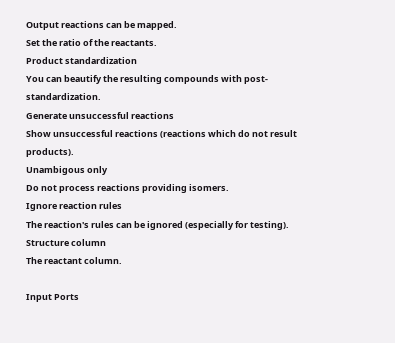Output reactions can be mapped.
Set the ratio of the reactants.
Product standardization
You can beautify the resulting compounds with post-standardization.
Generate unsuccessful reactions
Show unsuccessful reactions (reactions which do not result products).
Unambigous only
Do not process reactions providing isomers.
Ignore reaction rules
The reaction's rules can be ignored (especially for testing).
Structure column
The reactant column.

Input Ports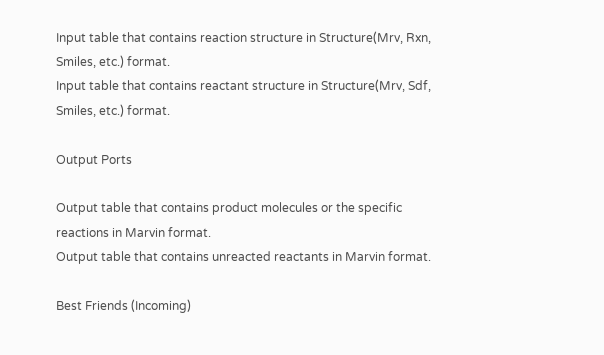Input table that contains reaction structure in Structure(Mrv, Rxn, Smiles, etc.) format.
Input table that contains reactant structure in Structure(Mrv, Sdf, Smiles, etc.) format.

Output Ports

Output table that contains product molecules or the specific reactions in Marvin format.
Output table that contains unreacted reactants in Marvin format.

Best Friends (Incoming)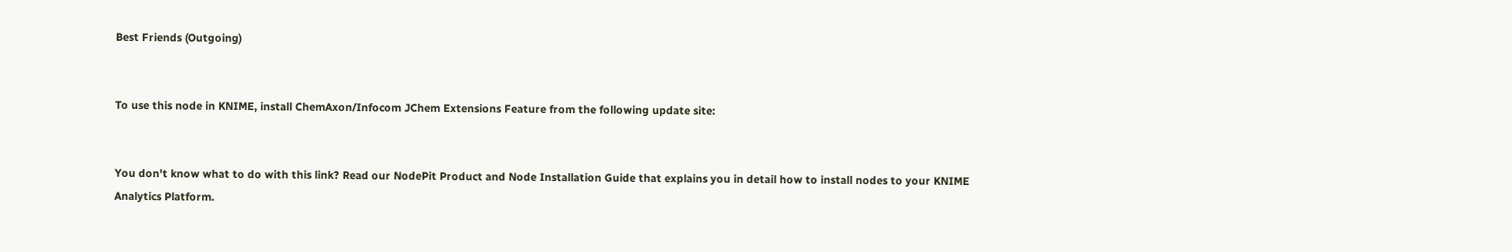Best Friends (Outgoing)


To use this node in KNIME, install ChemAxon/Infocom JChem Extensions Feature from the following update site:


You don't know what to do with this link? Read our NodePit Product and Node Installation Guide that explains you in detail how to install nodes to your KNIME Analytics Platform.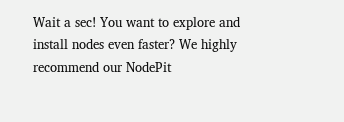Wait a sec! You want to explore and install nodes even faster? We highly recommend our NodePit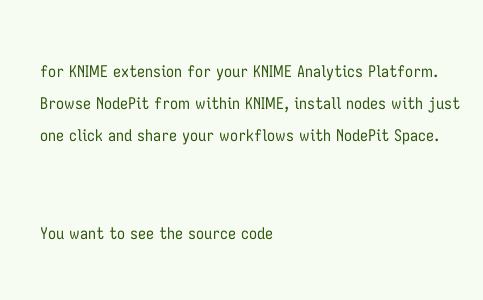for KNIME extension for your KNIME Analytics Platform. Browse NodePit from within KNIME, install nodes with just one click and share your workflows with NodePit Space.


You want to see the source code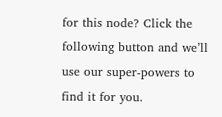for this node? Click the following button and we’ll use our super-powers to find it for you.